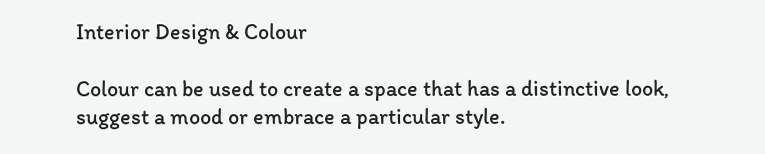Interior Design & Colour

Colour can be used to create a space that has a distinctive look, suggest a mood or embrace a particular style.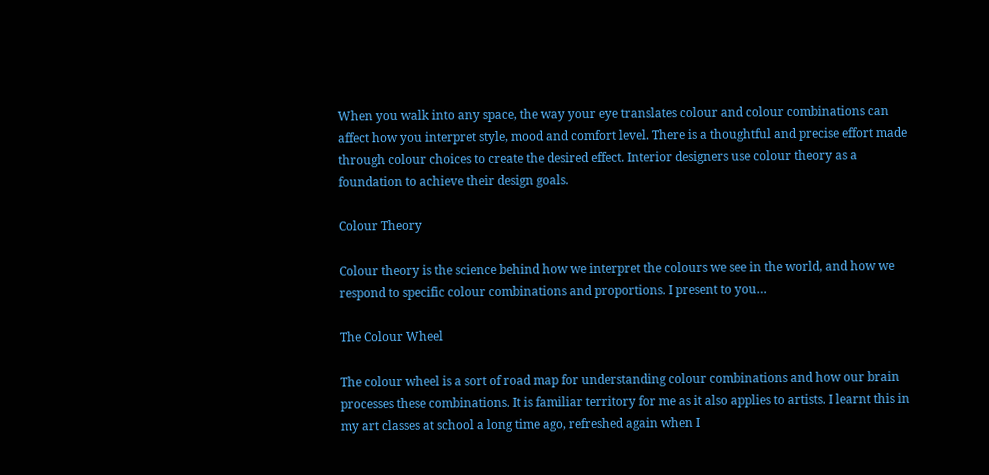When you walk into any space, the way your eye translates colour and colour combinations can affect how you interpret style, mood and comfort level. There is a thoughtful and precise effort made through colour choices to create the desired effect. Interior designers use colour theory as a foundation to achieve their design goals.

Colour Theory

Colour theory is the science behind how we interpret the colours we see in the world, and how we respond to specific colour combinations and proportions. I present to you…

The Colour Wheel

The colour wheel is a sort of road map for understanding colour combinations and how our brain processes these combinations. It is familiar territory for me as it also applies to artists. I learnt this in my art classes at school a long time ago, refreshed again when I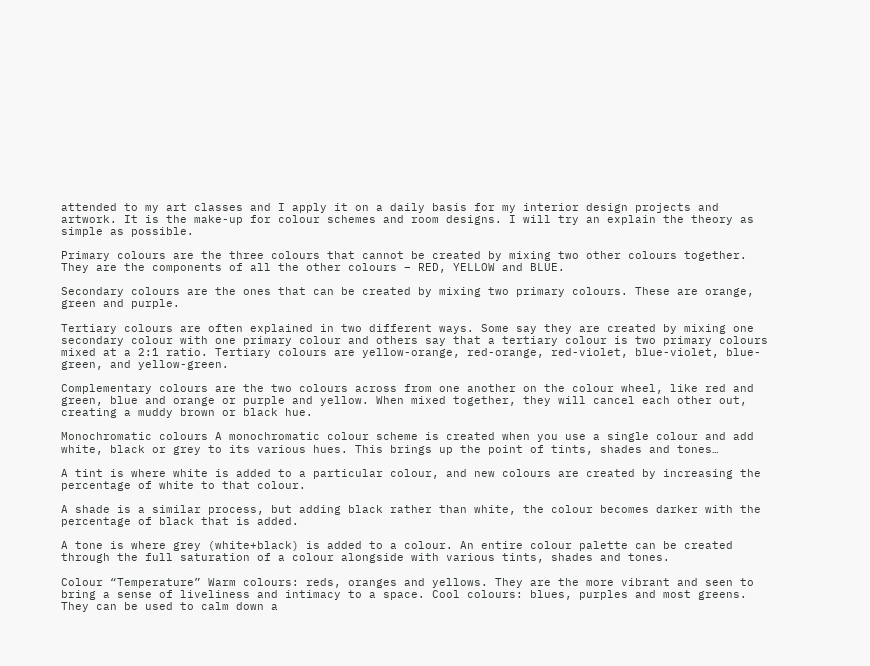attended to my art classes and I apply it on a daily basis for my interior design projects and artwork. It is the make-up for colour schemes and room designs. I will try an explain the theory as simple as possible.

Primary colours are the three colours that cannot be created by mixing two other colours together. They are the components of all the other colours – RED, YELLOW and BLUE.

Secondary colours are the ones that can be created by mixing two primary colours. These are orange, green and purple.

Tertiary colours are often explained in two different ways. Some say they are created by mixing one secondary colour with one primary colour and others say that a tertiary colour is two primary colours mixed at a 2:1 ratio. Tertiary colours are yellow-orange, red-orange, red-violet, blue-violet, blue-green, and yellow-green.

Complementary colours are the two colours across from one another on the colour wheel, like red and green, blue and orange or purple and yellow. When mixed together, they will cancel each other out, creating a muddy brown or black hue.

Monochromatic colours A monochromatic colour scheme is created when you use a single colour and add white, black or grey to its various hues. This brings up the point of tints, shades and tones…

A tint is where white is added to a particular colour, and new colours are created by increasing the percentage of white to that colour.

A shade is a similar process, but adding black rather than white, the colour becomes darker with the percentage of black that is added.

A tone is where grey (white+black) is added to a colour. An entire colour palette can be created through the full saturation of a colour alongside with various tints, shades and tones.

Colour “Temperature” Warm colours: reds, oranges and yellows. They are the more vibrant and seen to bring a sense of liveliness and intimacy to a space. Cool colours: blues, purples and most greens. They can be used to calm down a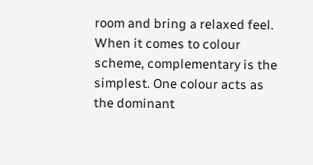room and bring a relaxed feel.  When it comes to colour scheme, complementary is the simplest. One colour acts as the dominant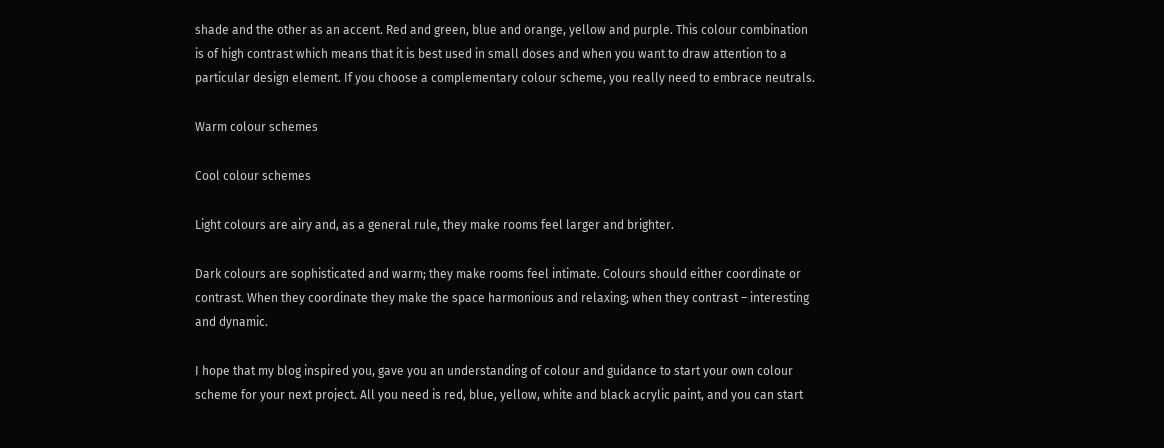shade and the other as an accent. Red and green, blue and orange, yellow and purple. This colour combination is of high contrast which means that it is best used in small doses and when you want to draw attention to a particular design element. If you choose a complementary colour scheme, you really need to embrace neutrals.

Warm colour schemes

Cool colour schemes

Light colours are airy and, as a general rule, they make rooms feel larger and brighter.

Dark colours are sophisticated and warm; they make rooms feel intimate. Colours should either coordinate or contrast. When they coordinate they make the space harmonious and relaxing; when they contrast – interesting and dynamic.

I hope that my blog inspired you, gave you an understanding of colour and guidance to start your own colour scheme for your next project. All you need is red, blue, yellow, white and black acrylic paint, and you can start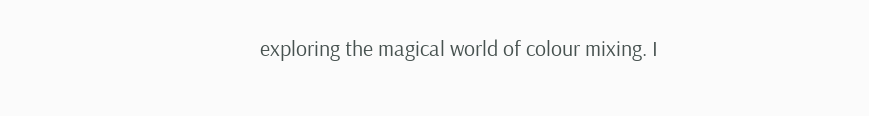exploring the magical world of colour mixing. I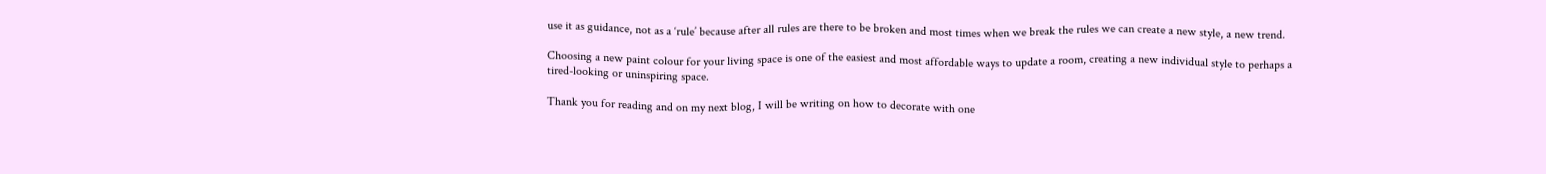use it as guidance, not as a ‘rule’ because after all rules are there to be broken and most times when we break the rules we can create a new style, a new trend.

Choosing a new paint colour for your living space is one of the easiest and most affordable ways to update a room, creating a new individual style to perhaps a tired-looking or uninspiring space.

Thank you for reading and on my next blog, I will be writing on how to decorate with one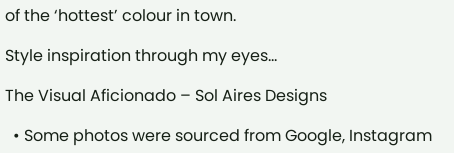of the ‘hottest’ colour in town.

Style inspiration through my eyes…

The Visual Aficionado – Sol Aires Designs

  • Some photos were sourced from Google, Instagram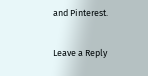and Pinterest.

Leave a Reply